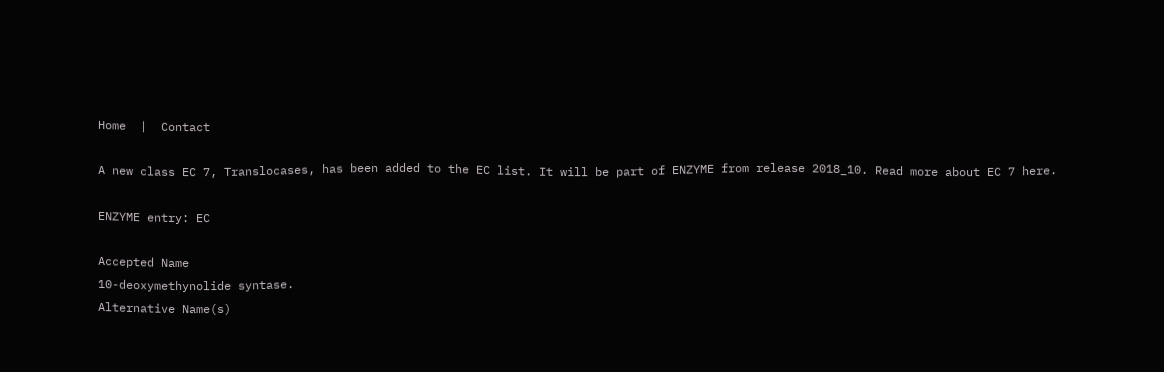Home  |  Contact

A new class EC 7, Translocases, has been added to the EC list. It will be part of ENZYME from release 2018_10. Read more about EC 7 here.

ENZYME entry: EC

Accepted Name
10-deoxymethynolide syntase.
Alternative Name(s)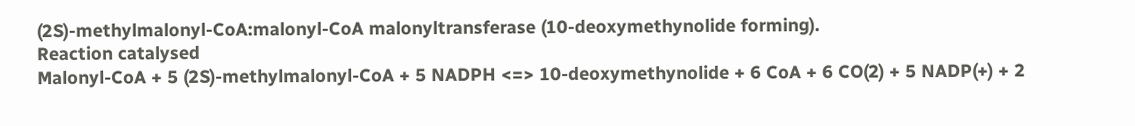(2S)-methylmalonyl-CoA:malonyl-CoA malonyltransferase (10-deoxymethynolide forming).
Reaction catalysed
Malonyl-CoA + 5 (2S)-methylmalonyl-CoA + 5 NADPH <=> 10-deoxymethynolide + 6 CoA + 6 CO(2) + 5 NADP(+) + 2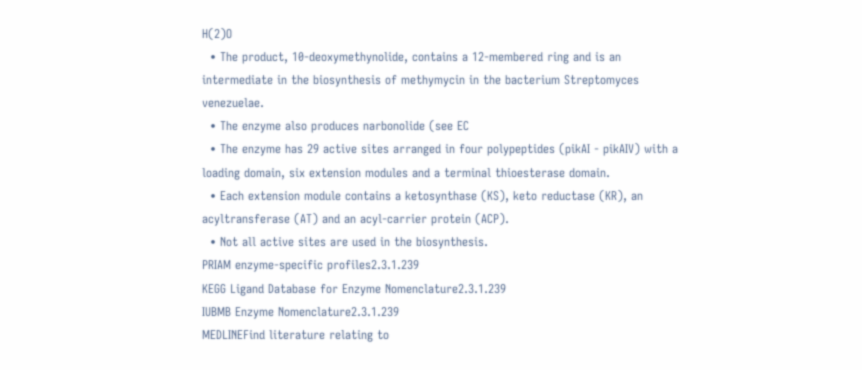H(2)O
  • The product, 10-deoxymethynolide, contains a 12-membered ring and is an intermediate in the biosynthesis of methymycin in the bacterium Streptomyces venezuelae.
  • The enzyme also produces narbonolide (see EC
  • The enzyme has 29 active sites arranged in four polypeptides (pikAI - pikAIV) with a loading domain, six extension modules and a terminal thioesterase domain.
  • Each extension module contains a ketosynthase (KS), keto reductase (KR), an acyltransferase (AT) and an acyl-carrier protein (ACP).
  • Not all active sites are used in the biosynthesis.
PRIAM enzyme-specific profiles2.3.1.239
KEGG Ligand Database for Enzyme Nomenclature2.3.1.239
IUBMB Enzyme Nomenclature2.3.1.239
MEDLINEFind literature relating to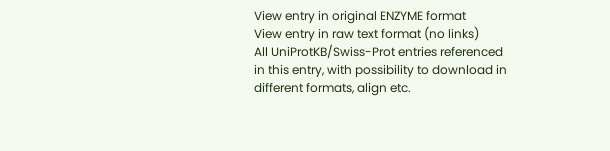View entry in original ENZYME format
View entry in raw text format (no links)
All UniProtKB/Swiss-Prot entries referenced in this entry, with possibility to download in different formats, align etc.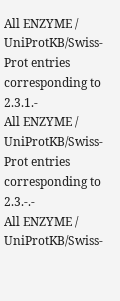All ENZYME / UniProtKB/Swiss-Prot entries corresponding to 2.3.1.-
All ENZYME / UniProtKB/Swiss-Prot entries corresponding to 2.3.-.-
All ENZYME / UniProtKB/Swiss-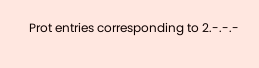Prot entries corresponding to 2.-.-.-